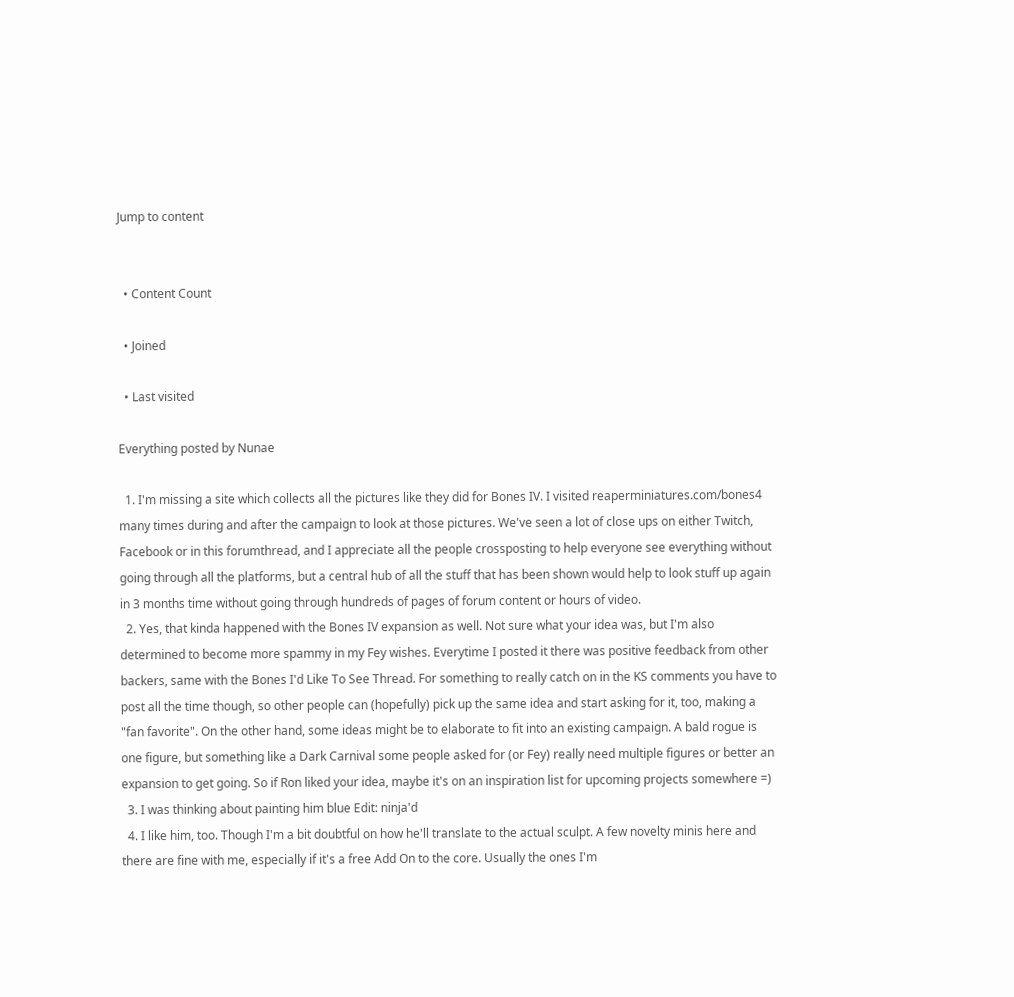Jump to content


  • Content Count

  • Joined

  • Last visited

Everything posted by Nunae

  1. I'm missing a site which collects all the pictures like they did for Bones IV. I visited reaperminiatures.com/bones4 many times during and after the campaign to look at those pictures. We've seen a lot of close ups on either Twitch, Facebook or in this forumthread, and I appreciate all the people crossposting to help everyone see everything without going through all the platforms, but a central hub of all the stuff that has been shown would help to look stuff up again in 3 months time without going through hundreds of pages of forum content or hours of video.
  2. Yes, that kinda happened with the Bones IV expansion as well. Not sure what your idea was, but I'm also determined to become more spammy in my Fey wishes. Everytime I posted it there was positive feedback from other backers, same with the Bones I'd Like To See Thread. For something to really catch on in the KS comments you have to post all the time though, so other people can (hopefully) pick up the same idea and start asking for it, too, making a "fan favorite". On the other hand, some ideas might be to elaborate to fit into an existing campaign. A bald rogue is one figure, but something like a Dark Carnival some people asked for (or Fey) really need multiple figures or better an expansion to get going. So if Ron liked your idea, maybe it's on an inspiration list for upcoming projects somewhere =)
  3. I was thinking about painting him blue Edit: ninja'd
  4. I like him, too. Though I'm a bit doubtful on how he'll translate to the actual sculpt. A few novelty minis here and there are fine with me, especially if it's a free Add On to the core. Usually the ones I'm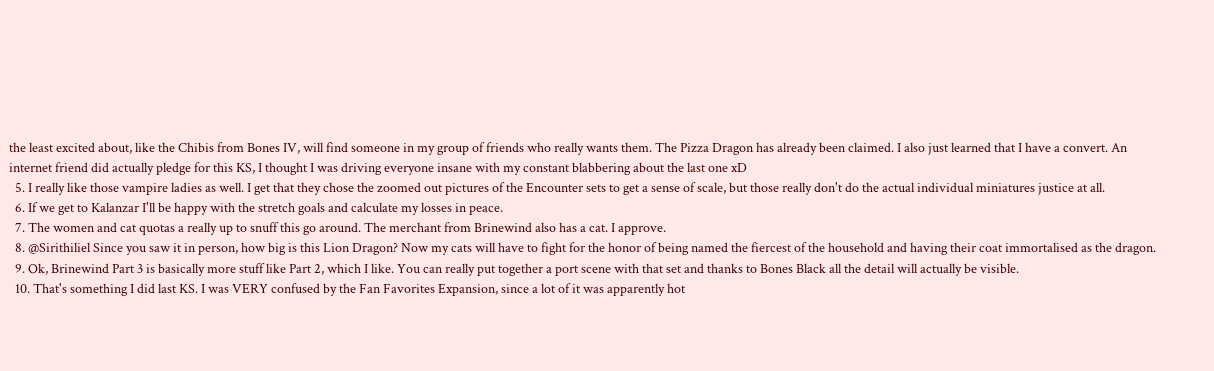the least excited about, like the Chibis from Bones IV, will find someone in my group of friends who really wants them. The Pizza Dragon has already been claimed. I also just learned that I have a convert. An internet friend did actually pledge for this KS, I thought I was driving everyone insane with my constant blabbering about the last one xD
  5. I really like those vampire ladies as well. I get that they chose the zoomed out pictures of the Encounter sets to get a sense of scale, but those really don't do the actual individual miniatures justice at all.
  6. If we get to Kalanzar I'll be happy with the stretch goals and calculate my losses in peace.
  7. The women and cat quotas a really up to snuff this go around. The merchant from Brinewind also has a cat. I approve.
  8. @Sirithiliel Since you saw it in person, how big is this Lion Dragon? Now my cats will have to fight for the honor of being named the fiercest of the household and having their coat immortalised as the dragon.
  9. Ok, Brinewind Part 3 is basically more stuff like Part 2, which I like. You can really put together a port scene with that set and thanks to Bones Black all the detail will actually be visible.
  10. That's something I did last KS. I was VERY confused by the Fan Favorites Expansion, since a lot of it was apparently hot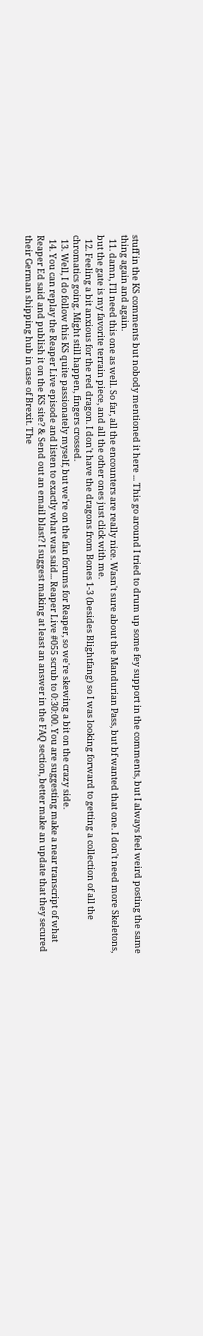stuff in the KS comments but nobody mentioned it here ... This go around I tried to drum up some fey support in the comments, but I always feel weird posting the same thing again and again.
  11. damn, I'll need this one as well. So far, all the encounters are really nice. Wasn't sure about the Mandurian Pass, but bf wanted that one. I don't need more Skeletons, but the gate is my favorite terrain piece, and all the other ones just click with me.
  12. Feeling a bit anxious for the red dragon. I don't have the dragons from Bones 1-3 (besides Blightfang) so I was looking forward to getting a collection of all the chromatics going. Might still happen, fingers crossed.
  13. Well, I do follow this KS quite passionately myself, but we're on the fan forums for Reaper, so we're skewing a bit on the crazy side.
  14. You can replay the Reaper Live episode and listen to exactly what was said... Reaper Live #055 scrub to 0:30:00. You are suggesting make a near transcript of what Reaper Ed said and publish it on the KS site? & Send out an email blast? I suggest making at least an answer in the FAQ section, better make an update that they secured their German shipping hub in case of Brexit. The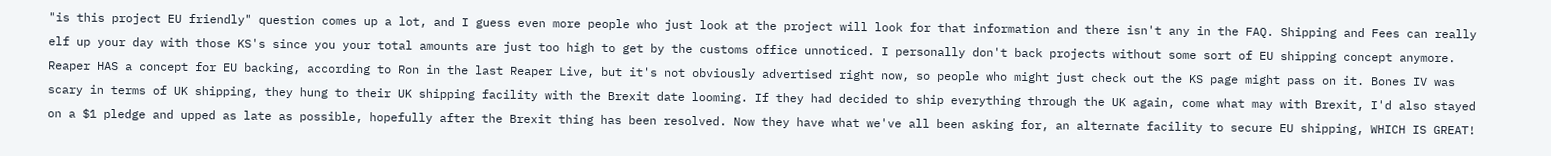"is this project EU friendly" question comes up a lot, and I guess even more people who just look at the project will look for that information and there isn't any in the FAQ. Shipping and Fees can really elf up your day with those KS's since you your total amounts are just too high to get by the customs office unnoticed. I personally don't back projects without some sort of EU shipping concept anymore. Reaper HAS a concept for EU backing, according to Ron in the last Reaper Live, but it's not obviously advertised right now, so people who might just check out the KS page might pass on it. Bones IV was scary in terms of UK shipping, they hung to their UK shipping facility with the Brexit date looming. If they had decided to ship everything through the UK again, come what may with Brexit, I'd also stayed on a $1 pledge and upped as late as possible, hopefully after the Brexit thing has been resolved. Now they have what we've all been asking for, an alternate facility to secure EU shipping, WHICH IS GREAT!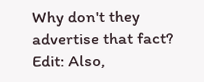Why don't they advertise that fact? Edit: Also,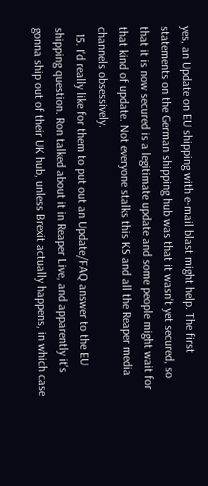yes, an Update on EU shipping with e-mail blast might help. The first statements on the German shipping hub was that it wasn't yet secured, so that it is now secured is a legitimate update and some people might wait for that kind of update. Not everyone stalks this KS and all the Reaper media channels obsessively.
  15. I'd really like for them to put out an Update/FAQ answer to the EU shipping question. Ron talked about it in Reaper Live, and apparently it's gonna ship out of their UK hub, unless Brexit actually happens, in which case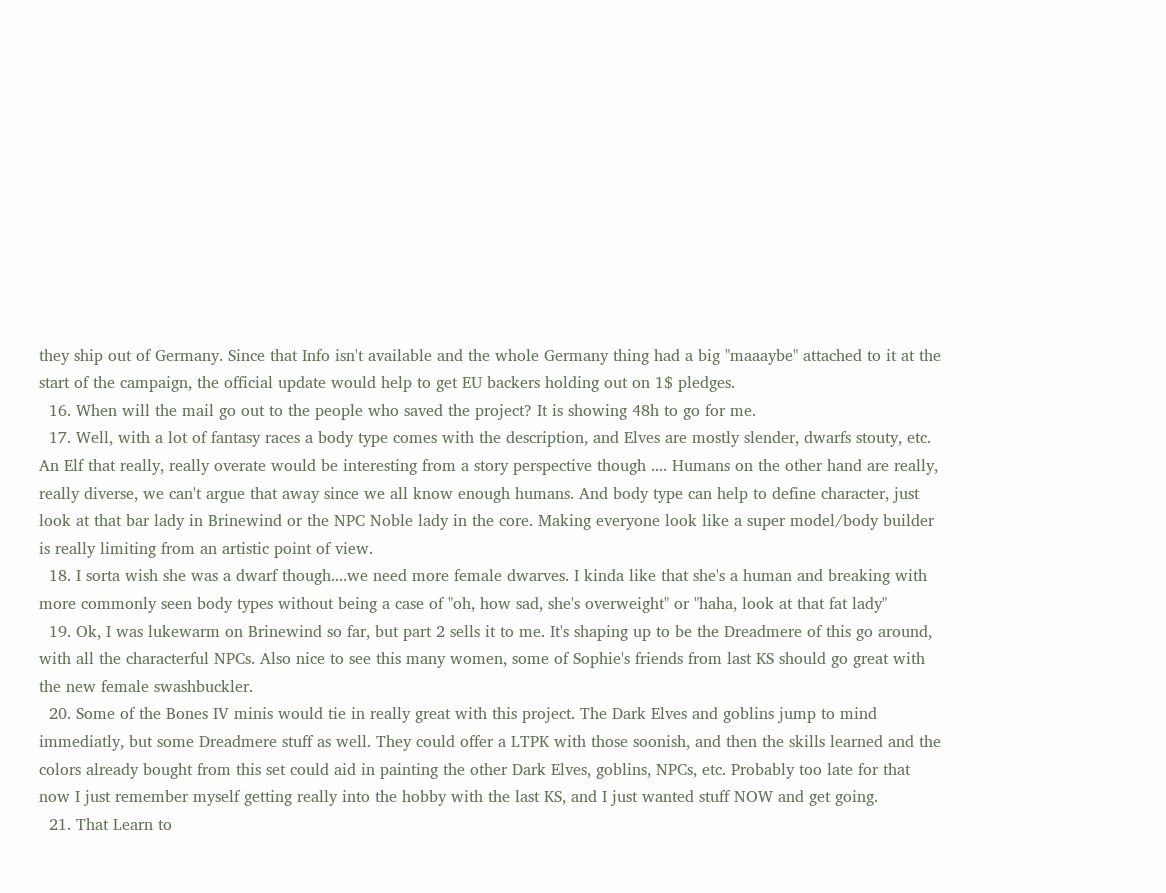they ship out of Germany. Since that Info isn't available and the whole Germany thing had a big "maaaybe" attached to it at the start of the campaign, the official update would help to get EU backers holding out on 1$ pledges.
  16. When will the mail go out to the people who saved the project? It is showing 48h to go for me.
  17. Well, with a lot of fantasy races a body type comes with the description, and Elves are mostly slender, dwarfs stouty, etc. An Elf that really, really overate would be interesting from a story perspective though .... Humans on the other hand are really, really diverse, we can't argue that away since we all know enough humans. And body type can help to define character, just look at that bar lady in Brinewind or the NPC Noble lady in the core. Making everyone look like a super model/body builder is really limiting from an artistic point of view.
  18. I sorta wish she was a dwarf though....we need more female dwarves. I kinda like that she's a human and breaking with more commonly seen body types without being a case of "oh, how sad, she's overweight" or "haha, look at that fat lady"
  19. Ok, I was lukewarm on Brinewind so far, but part 2 sells it to me. It's shaping up to be the Dreadmere of this go around, with all the characterful NPCs. Also nice to see this many women, some of Sophie's friends from last KS should go great with the new female swashbuckler.
  20. Some of the Bones IV minis would tie in really great with this project. The Dark Elves and goblins jump to mind immediatly, but some Dreadmere stuff as well. They could offer a LTPK with those soonish, and then the skills learned and the colors already bought from this set could aid in painting the other Dark Elves, goblins, NPCs, etc. Probably too late for that now I just remember myself getting really into the hobby with the last KS, and I just wanted stuff NOW and get going.
  21. That Learn to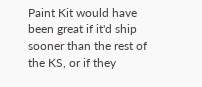Paint Kit would have been great if it'd ship sooner than the rest of the KS, or if they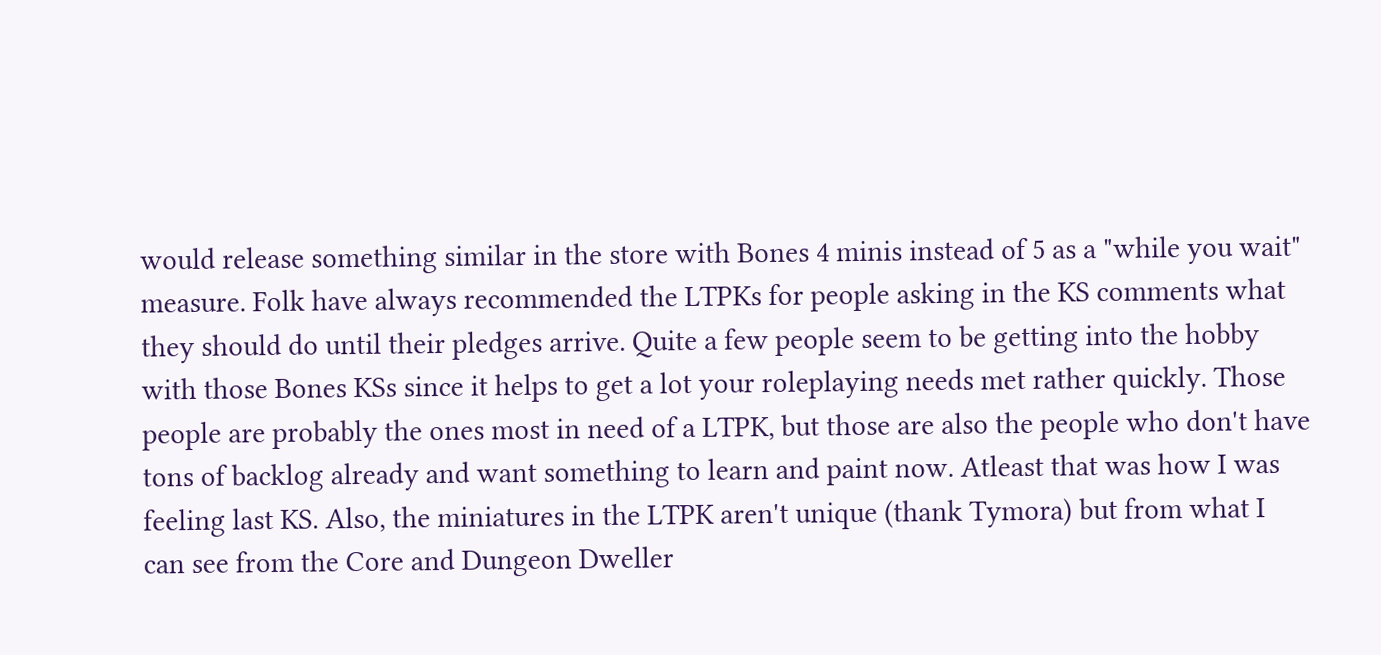would release something similar in the store with Bones 4 minis instead of 5 as a "while you wait" measure. Folk have always recommended the LTPKs for people asking in the KS comments what they should do until their pledges arrive. Quite a few people seem to be getting into the hobby with those Bones KSs since it helps to get a lot your roleplaying needs met rather quickly. Those people are probably the ones most in need of a LTPK, but those are also the people who don't have tons of backlog already and want something to learn and paint now. Atleast that was how I was feeling last KS. Also, the miniatures in the LTPK aren't unique (thank Tymora) but from what I can see from the Core and Dungeon Dweller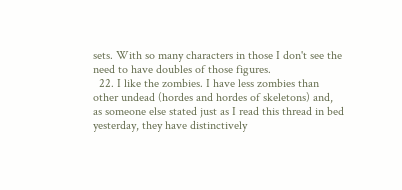sets. With so many characters in those I don't see the need to have doubles of those figures.
  22. I like the zombies. I have less zombies than other undead (hordes and hordes of skeletons) and, as someone else stated just as I read this thread in bed yesterday, they have distinctively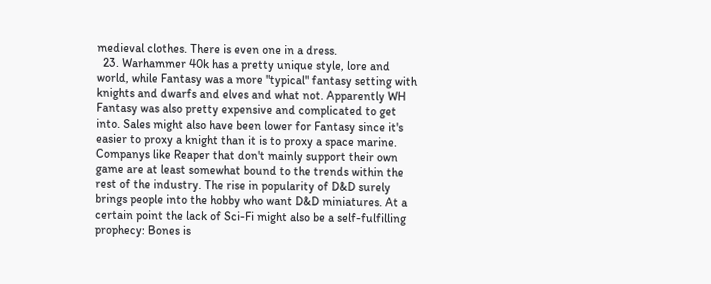medieval clothes. There is even one in a dress.
  23. Warhammer 40k has a pretty unique style, lore and world, while Fantasy was a more "typical" fantasy setting with knights and dwarfs and elves and what not. Apparently WH Fantasy was also pretty expensive and complicated to get into. Sales might also have been lower for Fantasy since it's easier to proxy a knight than it is to proxy a space marine. Companys like Reaper that don't mainly support their own game are at least somewhat bound to the trends within the rest of the industry. The rise in popularity of D&D surely brings people into the hobby who want D&D miniatures. At a certain point the lack of Sci-Fi might also be a self-fulfilling prophecy: Bones is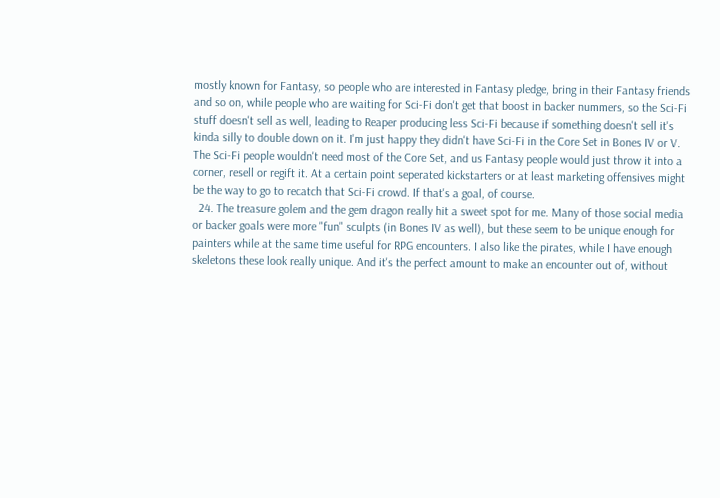mostly known for Fantasy, so people who are interested in Fantasy pledge, bring in their Fantasy friends and so on, while people who are waiting for Sci-Fi don't get that boost in backer nummers, so the Sci-Fi stuff doesn't sell as well, leading to Reaper producing less Sci-Fi because if something doesn't sell it's kinda silly to double down on it. I'm just happy they didn't have Sci-Fi in the Core Set in Bones IV or V. The Sci-Fi people wouldn't need most of the Core Set, and us Fantasy people would just throw it into a corner, resell or regift it. At a certain point seperated kickstarters or at least marketing offensives might be the way to go to recatch that Sci-Fi crowd. If that's a goal, of course.
  24. The treasure golem and the gem dragon really hit a sweet spot for me. Many of those social media or backer goals were more "fun" sculpts (in Bones IV as well), but these seem to be unique enough for painters while at the same time useful for RPG encounters. I also like the pirates, while I have enough skeletons these look really unique. And it's the perfect amount to make an encounter out of, without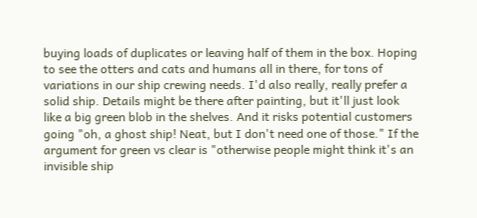buying loads of duplicates or leaving half of them in the box. Hoping to see the otters and cats and humans all in there, for tons of variations in our ship crewing needs. I'd also really, really prefer a solid ship. Details might be there after painting, but it'll just look like a big green blob in the shelves. And it risks potential customers going "oh, a ghost ship! Neat, but I don't need one of those." If the argument for green vs clear is "otherwise people might think it's an invisible ship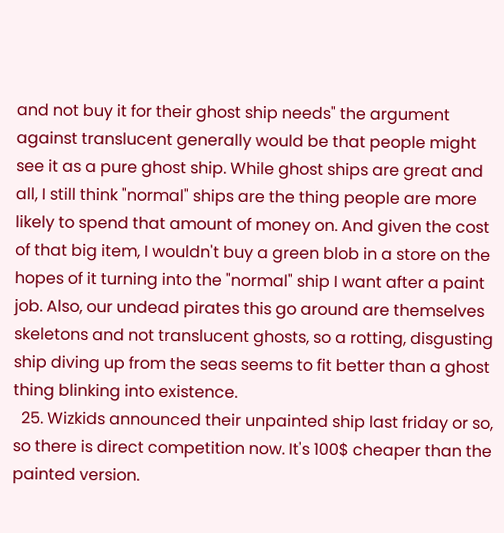and not buy it for their ghost ship needs" the argument against translucent generally would be that people might see it as a pure ghost ship. While ghost ships are great and all, I still think "normal" ships are the thing people are more likely to spend that amount of money on. And given the cost of that big item, I wouldn't buy a green blob in a store on the hopes of it turning into the "normal" ship I want after a paint job. Also, our undead pirates this go around are themselves skeletons and not translucent ghosts, so a rotting, disgusting ship diving up from the seas seems to fit better than a ghost thing blinking into existence.
  25. Wizkids announced their unpainted ship last friday or so, so there is direct competition now. It's 100$ cheaper than the painted version.